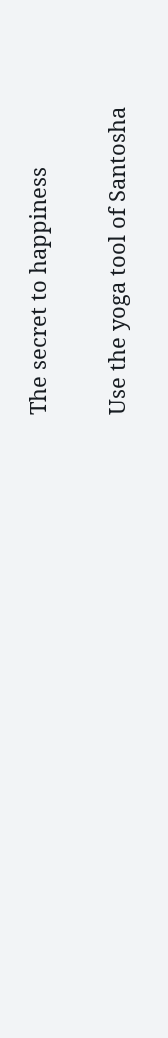The secret to happiness

Use the yoga tool of Santosha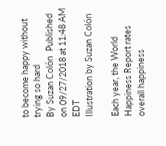to become happy without trying so hard
By Suzan Colón  Published on 09/27/2018 at 11:48 AM EDT
Illustration by Suzan Colón

Each year, the World Happiness Report rates overall happiness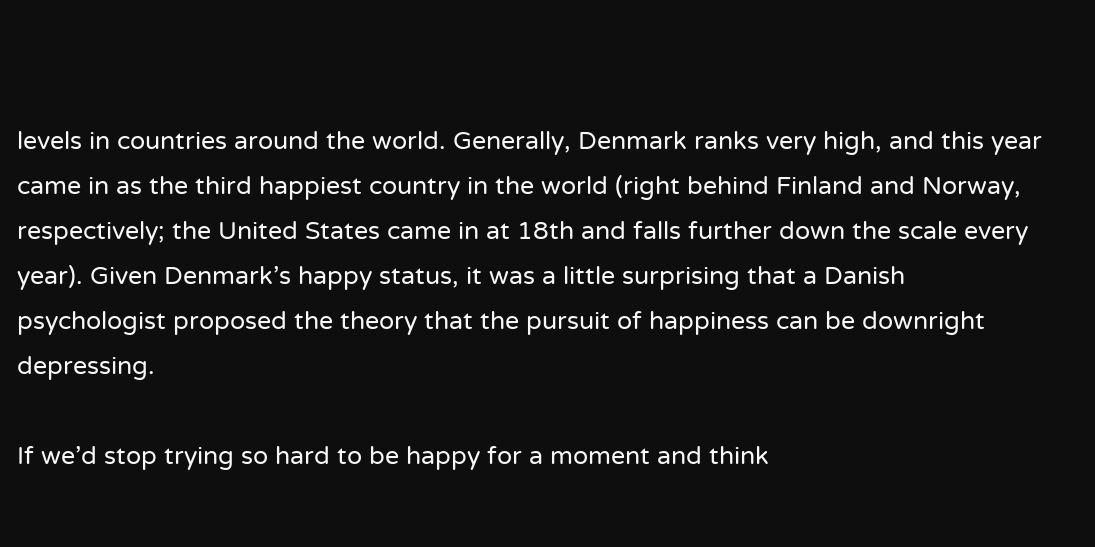levels in countries around the world. Generally, Denmark ranks very high, and this year came in as the third happiest country in the world (right behind Finland and Norway, respectively; the United States came in at 18th and falls further down the scale every year). Given Denmark’s happy status, it was a little surprising that a Danish psychologist proposed the theory that the pursuit of happiness can be downright depressing.

If we’d stop trying so hard to be happy for a moment and think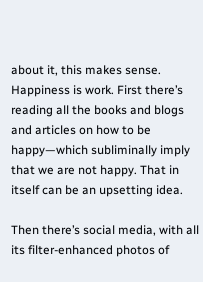about it, this makes sense. Happiness is work. First there’s reading all the books and blogs and articles on how to be happy—which subliminally imply that we are not happy. That in itself can be an upsetting idea.

Then there’s social media, with all its filter-enhanced photos of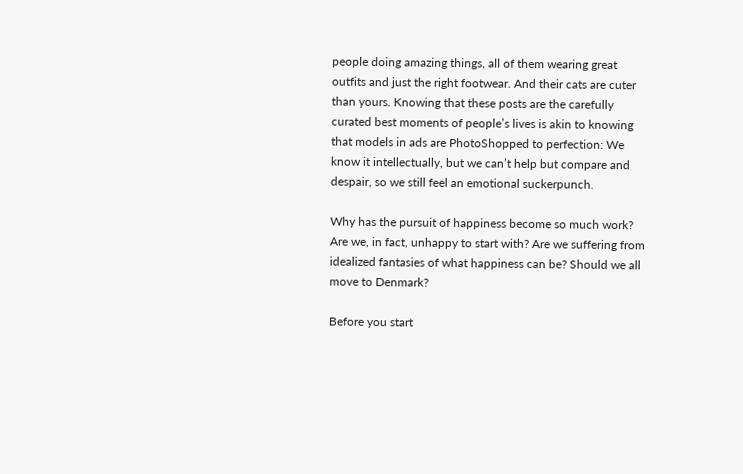people doing amazing things, all of them wearing great outfits and just the right footwear. And their cats are cuter than yours. Knowing that these posts are the carefully curated best moments of people’s lives is akin to knowing that models in ads are PhotoShopped to perfection: We know it intellectually, but we can’t help but compare and despair, so we still feel an emotional suckerpunch.

Why has the pursuit of happiness become so much work? Are we, in fact, unhappy to start with? Are we suffering from idealized fantasies of what happiness can be? Should we all move to Denmark?

Before you start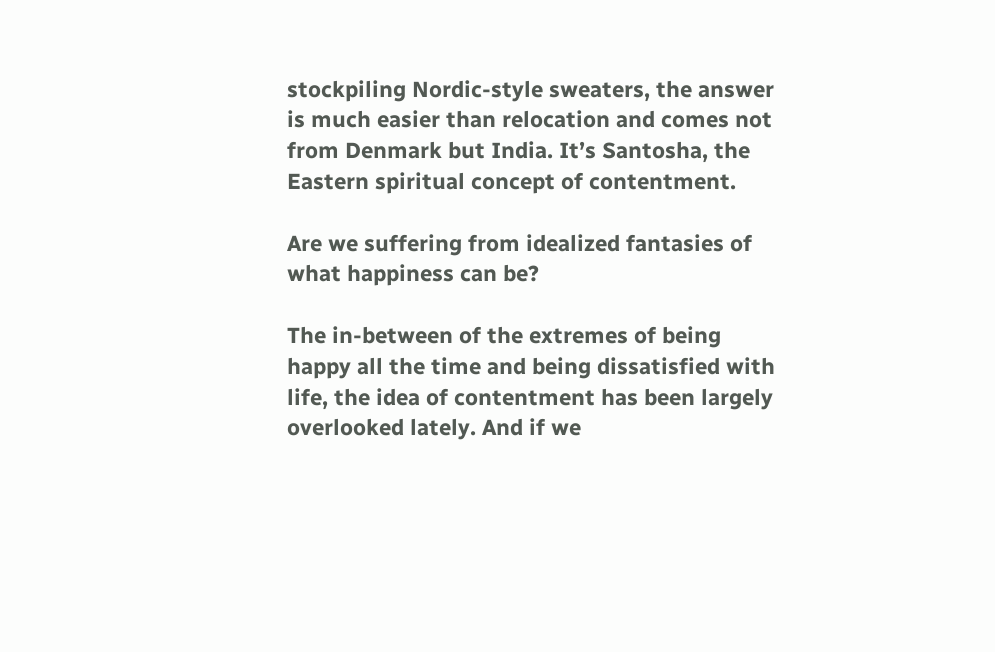stockpiling Nordic-style sweaters, the answer is much easier than relocation and comes not from Denmark but India. It’s Santosha, the Eastern spiritual concept of contentment.

Are we suffering from idealized fantasies of what happiness can be?

The in-between of the extremes of being happy all the time and being dissatisfied with life, the idea of contentment has been largely overlooked lately. And if we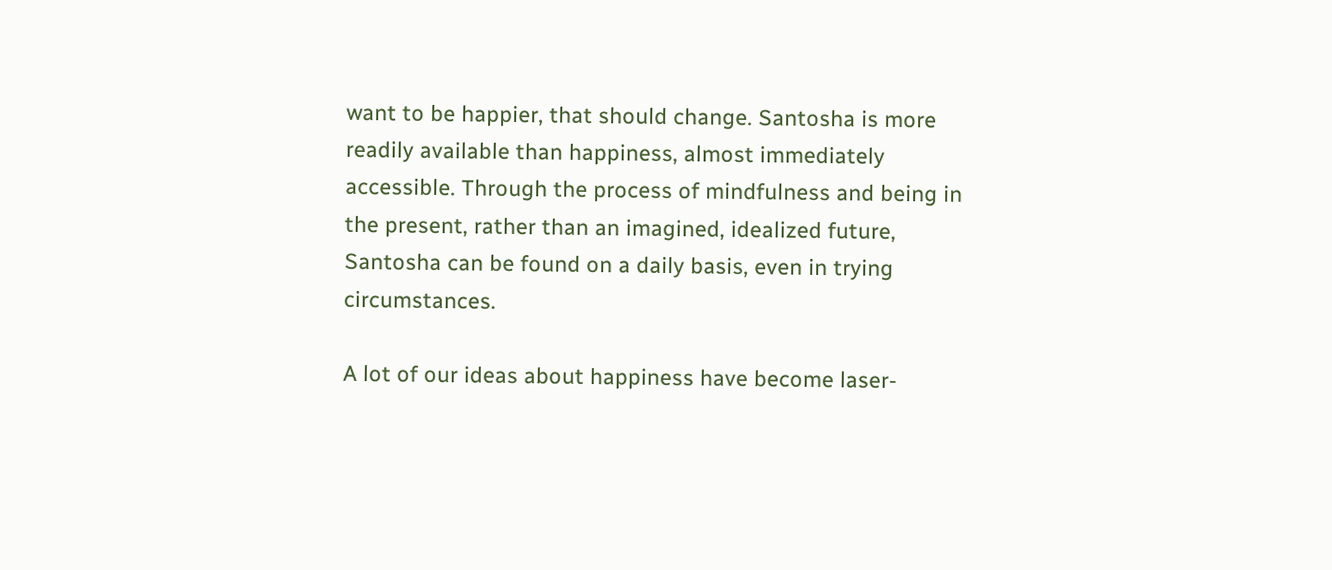want to be happier, that should change. Santosha is more readily available than happiness, almost immediately accessible. Through the process of mindfulness and being in the present, rather than an imagined, idealized future, Santosha can be found on a daily basis, even in trying circumstances.

A lot of our ideas about happiness have become laser-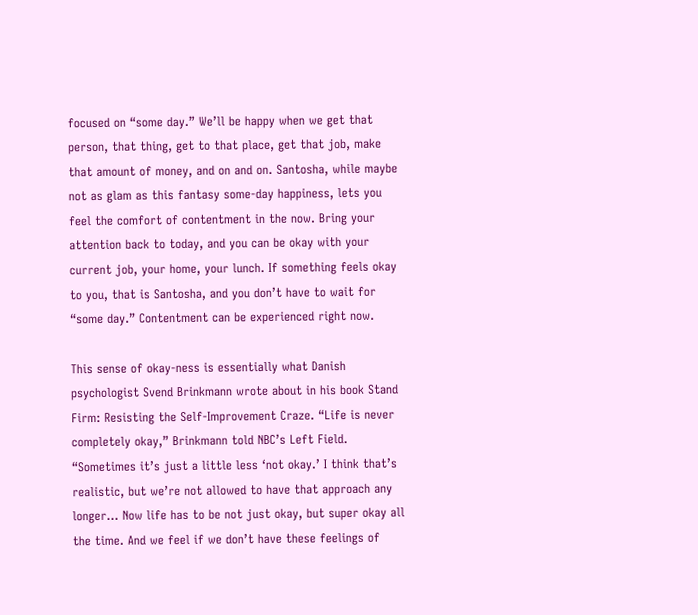focused on “some day.” We’ll be happy when we get that person, that thing, get to that place, get that job, make that amount of money, and on and on. Santosha, while maybe not as glam as this fantasy some-day happiness, lets you feel the comfort of contentment in the now. Bring your attention back to today, and you can be okay with your current job, your home, your lunch. If something feels okay to you, that is Santosha, and you don’t have to wait for “some day.” Contentment can be experienced right now.

This sense of okay-ness is essentially what Danish psychologist Svend Brinkmann wrote about in his book Stand Firm: Resisting the Self-Improvement Craze. “Life is never completely okay,” Brinkmann told NBC’s Left Field. “Sometimes it’s just a little less ‘not okay.’ I think that’s realistic, but we’re not allowed to have that approach any longer… Now life has to be not just okay, but super okay all the time. And we feel if we don’t have these feelings of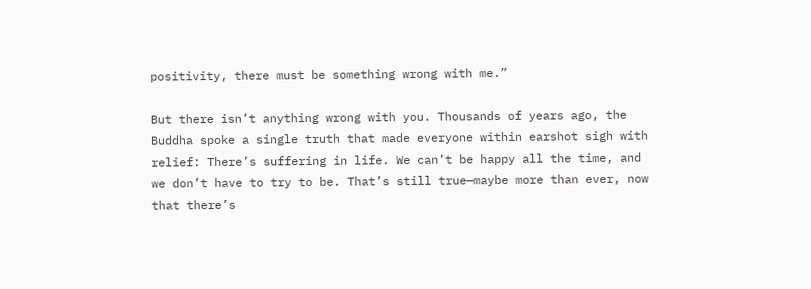positivity, there must be something wrong with me.”

But there isn’t anything wrong with you. Thousands of years ago, the Buddha spoke a single truth that made everyone within earshot sigh with relief: There’s suffering in life. We can’t be happy all the time, and we don’t have to try to be. That’s still true—maybe more than ever, now that there’s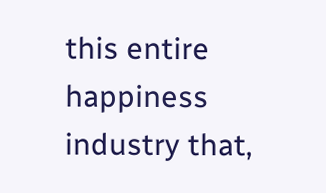this entire happiness industry that,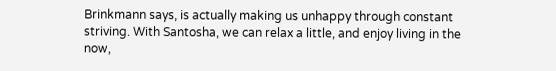Brinkmann says, is actually making us unhappy through constant striving. With Santosha, we can relax a little, and enjoy living in the now,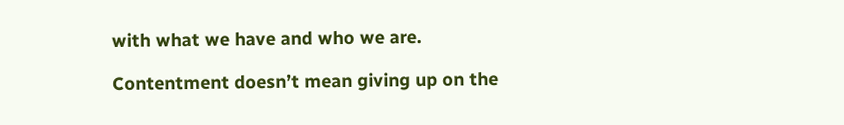with what we have and who we are.

Contentment doesn’t mean giving up on the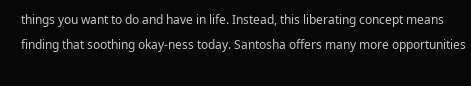things you want to do and have in life. Instead, this liberating concept means finding that soothing okay-ness today. Santosha offers many more opportunities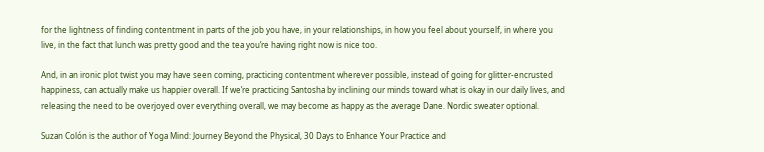for the lightness of finding contentment in parts of the job you have, in your relationships, in how you feel about yourself, in where you live, in the fact that lunch was pretty good and the tea you’re having right now is nice too.

And, in an ironic plot twist you may have seen coming, practicing contentment wherever possible, instead of going for glitter-encrusted happiness, can actually make us happier overall. If we’re practicing Santosha by inclining our minds toward what is okay in our daily lives, and releasing the need to be overjoyed over everything overall, we may become as happy as the average Dane. Nordic sweater optional.

Suzan Colón is the author of Yoga Mind: Journey Beyond the Physical, 30 Days to Enhance Your Practice and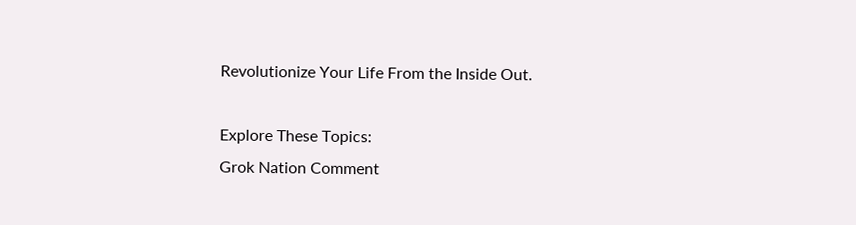Revolutionize Your Life From the Inside Out.

Explore These Topics:
Grok Nation Comment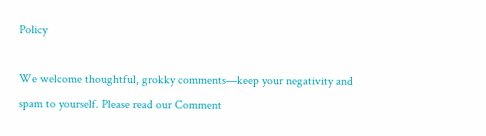Policy

We welcome thoughtful, grokky comments—keep your negativity and spam to yourself. Please read our Comment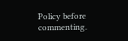Policy before commenting.